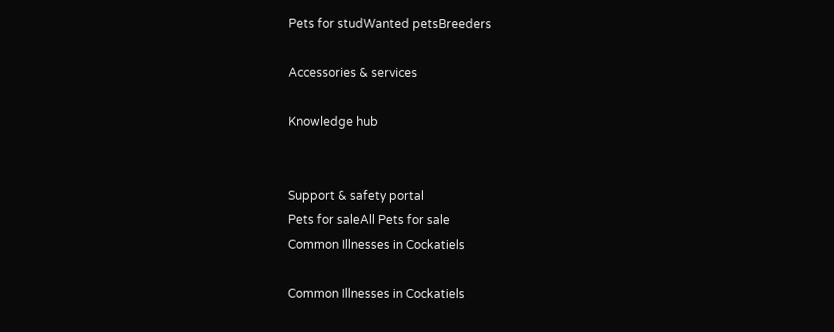Pets for studWanted petsBreeders

Accessories & services

Knowledge hub


Support & safety portal
Pets for saleAll Pets for sale
Common Illnesses in Cockatiels

Common Illnesses in Cockatiels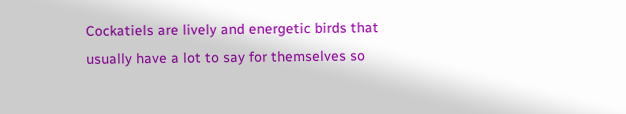Cockatiels are lively and energetic birds that usually have a lot to say for themselves so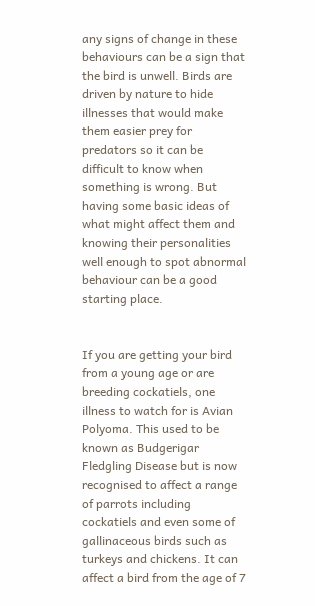any signs of change in these behaviours can be a sign that the bird is unwell. Birds are driven by nature to hide illnesses that would make them easier prey for predators so it can be difficult to know when something is wrong. But having some basic ideas of what might affect them and knowing their personalities well enough to spot abnormal behaviour can be a good starting place.


If you are getting your bird from a young age or are breeding cockatiels, one illness to watch for is Avian Polyoma. This used to be known as Budgerigar Fledgling Disease but is now recognised to affect a range of parrots including cockatiels and even some of gallinaceous birds such as turkeys and chickens. It can affect a bird from the age of 7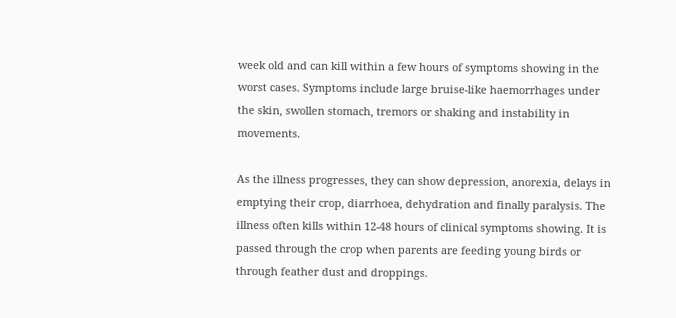week old and can kill within a few hours of symptoms showing in the worst cases. Symptoms include large bruise-like haemorrhages under the skin, swollen stomach, tremors or shaking and instability in movements.

As the illness progresses, they can show depression, anorexia, delays in emptying their crop, diarrhoea, dehydration and finally paralysis. The illness often kills within 12-48 hours of clinical symptoms showing. It is passed through the crop when parents are feeding young birds or through feather dust and droppings.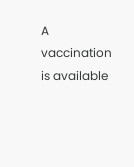A vaccination is available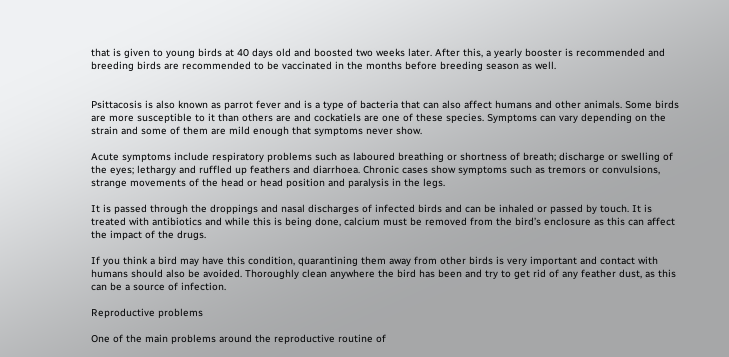that is given to young birds at 40 days old and boosted two weeks later. After this, a yearly booster is recommended and breeding birds are recommended to be vaccinated in the months before breeding season as well.


Psittacosis is also known as parrot fever and is a type of bacteria that can also affect humans and other animals. Some birds are more susceptible to it than others are and cockatiels are one of these species. Symptoms can vary depending on the strain and some of them are mild enough that symptoms never show.

Acute symptoms include respiratory problems such as laboured breathing or shortness of breath; discharge or swelling of the eyes; lethargy and ruffled up feathers and diarrhoea. Chronic cases show symptoms such as tremors or convulsions, strange movements of the head or head position and paralysis in the legs.

It is passed through the droppings and nasal discharges of infected birds and can be inhaled or passed by touch. It is treated with antibiotics and while this is being done, calcium must be removed from the bird’s enclosure as this can affect the impact of the drugs.

If you think a bird may have this condition, quarantining them away from other birds is very important and contact with humans should also be avoided. Thoroughly clean anywhere the bird has been and try to get rid of any feather dust, as this can be a source of infection.

Reproductive problems

One of the main problems around the reproductive routine of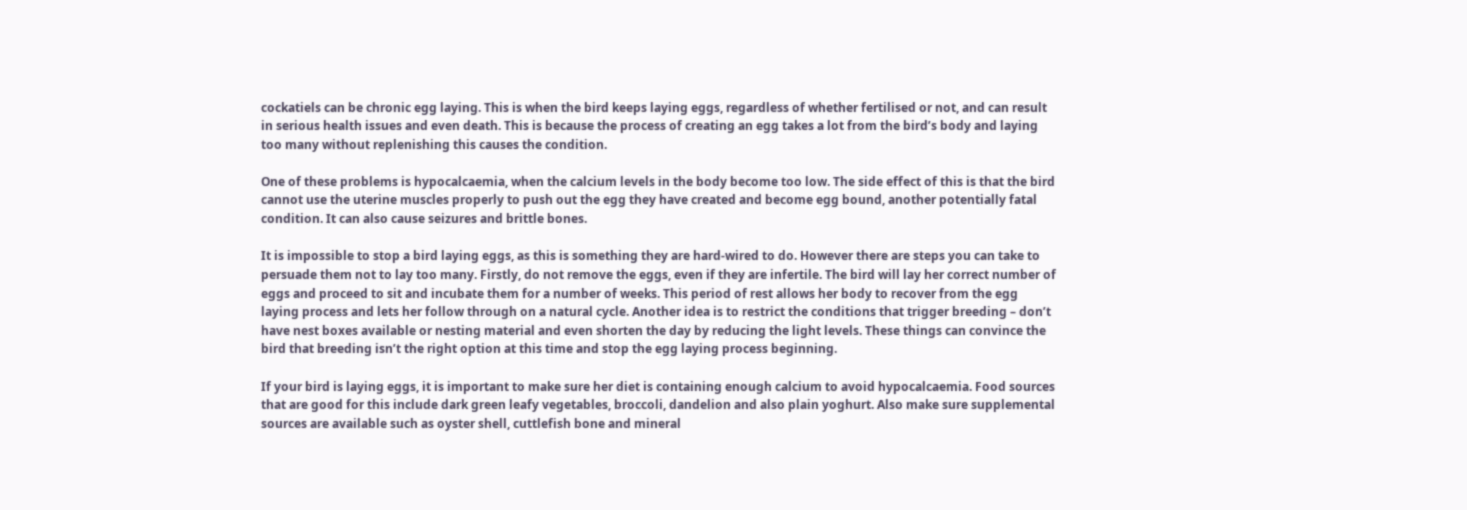cockatiels can be chronic egg laying. This is when the bird keeps laying eggs, regardless of whether fertilised or not, and can result in serious health issues and even death. This is because the process of creating an egg takes a lot from the bird’s body and laying too many without replenishing this causes the condition.

One of these problems is hypocalcaemia, when the calcium levels in the body become too low. The side effect of this is that the bird cannot use the uterine muscles properly to push out the egg they have created and become egg bound, another potentially fatal condition. It can also cause seizures and brittle bones.

It is impossible to stop a bird laying eggs, as this is something they are hard-wired to do. However there are steps you can take to persuade them not to lay too many. Firstly, do not remove the eggs, even if they are infertile. The bird will lay her correct number of eggs and proceed to sit and incubate them for a number of weeks. This period of rest allows her body to recover from the egg laying process and lets her follow through on a natural cycle. Another idea is to restrict the conditions that trigger breeding – don’t have nest boxes available or nesting material and even shorten the day by reducing the light levels. These things can convince the bird that breeding isn’t the right option at this time and stop the egg laying process beginning.

If your bird is laying eggs, it is important to make sure her diet is containing enough calcium to avoid hypocalcaemia. Food sources that are good for this include dark green leafy vegetables, broccoli, dandelion and also plain yoghurt. Also make sure supplemental sources are available such as oyster shell, cuttlefish bone and mineral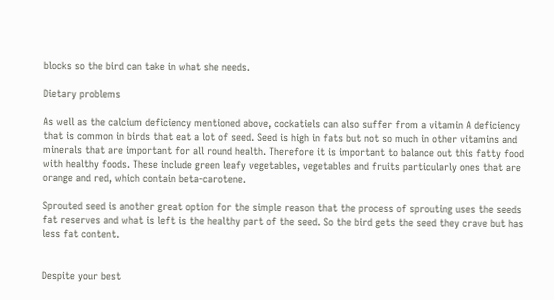blocks so the bird can take in what she needs.

Dietary problems

As well as the calcium deficiency mentioned above, cockatiels can also suffer from a vitamin A deficiency that is common in birds that eat a lot of seed. Seed is high in fats but not so much in other vitamins and minerals that are important for all round health. Therefore it is important to balance out this fatty food with healthy foods. These include green leafy vegetables, vegetables and fruits particularly ones that are orange and red, which contain beta-carotene.

Sprouted seed is another great option for the simple reason that the process of sprouting uses the seeds fat reserves and what is left is the healthy part of the seed. So the bird gets the seed they crave but has less fat content.


Despite your best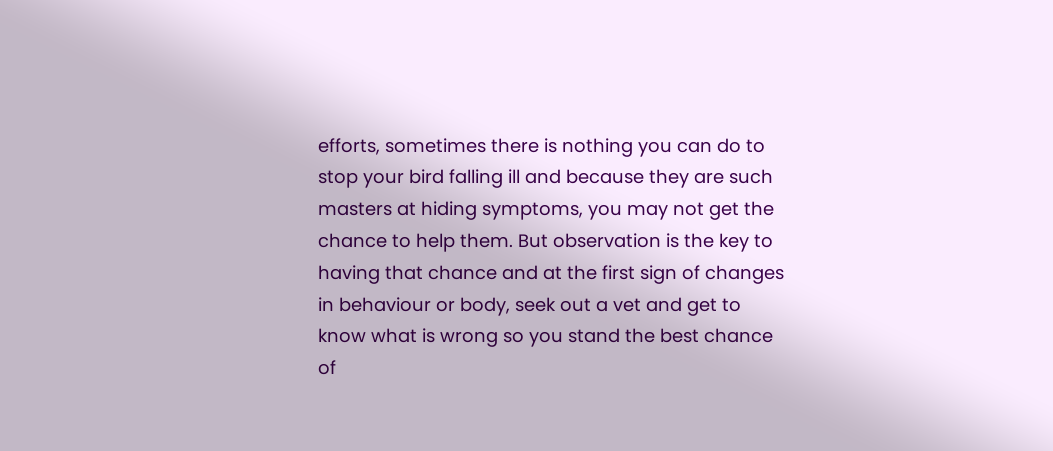efforts, sometimes there is nothing you can do to stop your bird falling ill and because they are such masters at hiding symptoms, you may not get the chance to help them. But observation is the key to having that chance and at the first sign of changes in behaviour or body, seek out a vet and get to know what is wrong so you stand the best chance of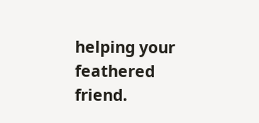helping your feathered friend.